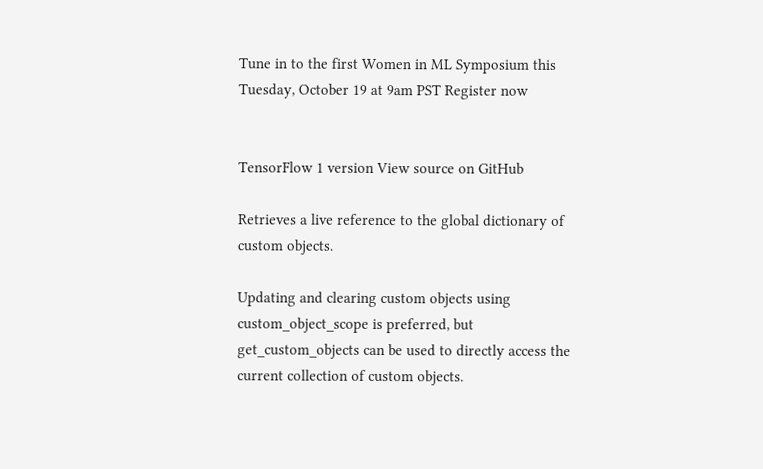Tune in to the first Women in ML Symposium this Tuesday, October 19 at 9am PST Register now


TensorFlow 1 version View source on GitHub

Retrieves a live reference to the global dictionary of custom objects.

Updating and clearing custom objects using custom_object_scope is preferred, but get_custom_objects can be used to directly access the current collection of custom objects.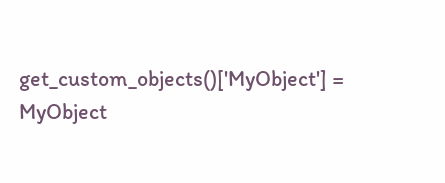get_custom_objects()['MyObject'] = MyObject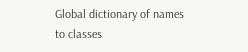Global dictionary of names to classes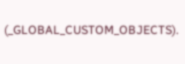(_GLOBAL_CUSTOM_OBJECTS).